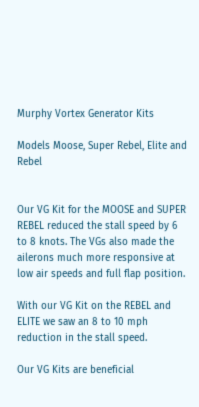Murphy Vortex Generator Kits

Models Moose, Super Rebel, Elite and Rebel


Our VG Kit for the MOOSE and SUPER REBEL reduced the stall speed by 6 to 8 knots. The VGs also made the ailerons much more responsive at low air speeds and full flap position.

With our VG Kit on the REBEL and ELITE we saw an 8 to 10 mph reduction in the stall speed.

Our VG Kits are beneficial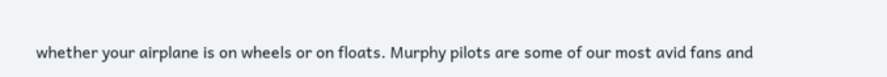whether your airplane is on wheels or on floats. Murphy pilots are some of our most avid fans and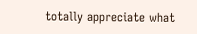totally appreciate what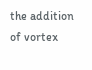the addition of vortex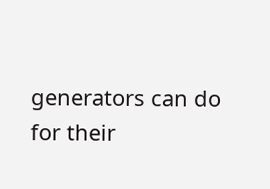generators can do for their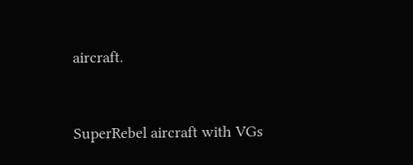aircraft.


SuperRebel aircraft with VGs